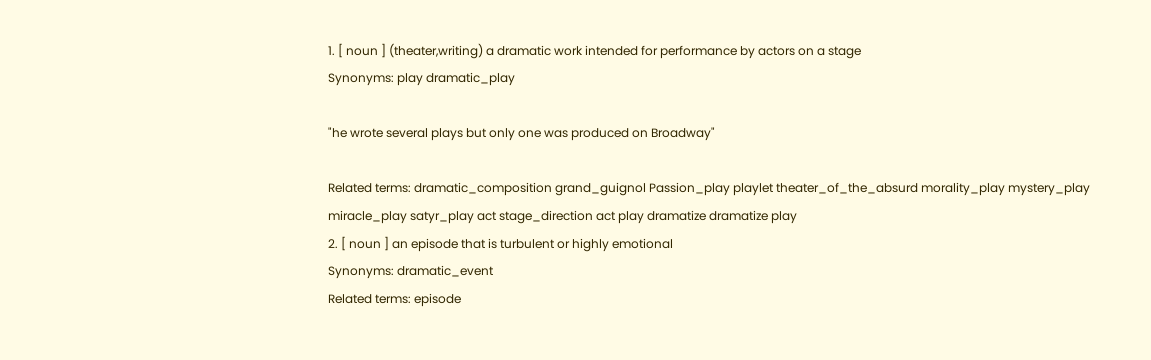1. [ noun ] (theater,writing) a dramatic work intended for performance by actors on a stage
Synonyms: play dramatic_play

"he wrote several plays but only one was produced on Broadway"

Related terms: dramatic_composition grand_guignol Passion_play playlet theater_of_the_absurd morality_play mystery_play miracle_play satyr_play act stage_direction act play dramatize dramatize play
2. [ noun ] an episode that is turbulent or highly emotional
Synonyms: dramatic_event
Related terms: episode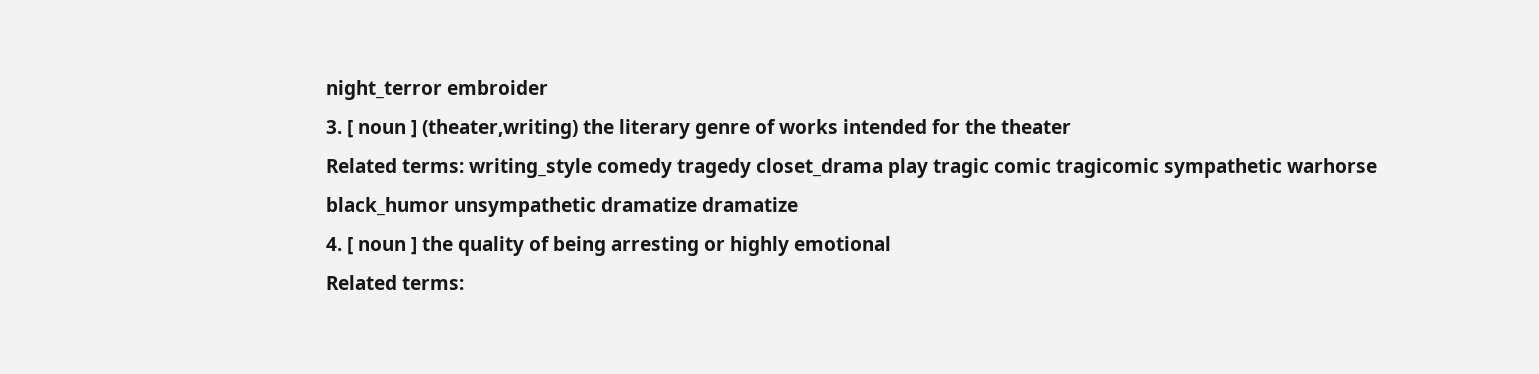night_terror embroider
3. [ noun ] (theater,writing) the literary genre of works intended for the theater
Related terms: writing_style comedy tragedy closet_drama play tragic comic tragicomic sympathetic warhorse black_humor unsympathetic dramatize dramatize
4. [ noun ] the quality of being arresting or highly emotional
Related terms: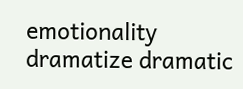emotionality dramatize dramatic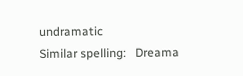undramatic
Similar spelling:   Dreama